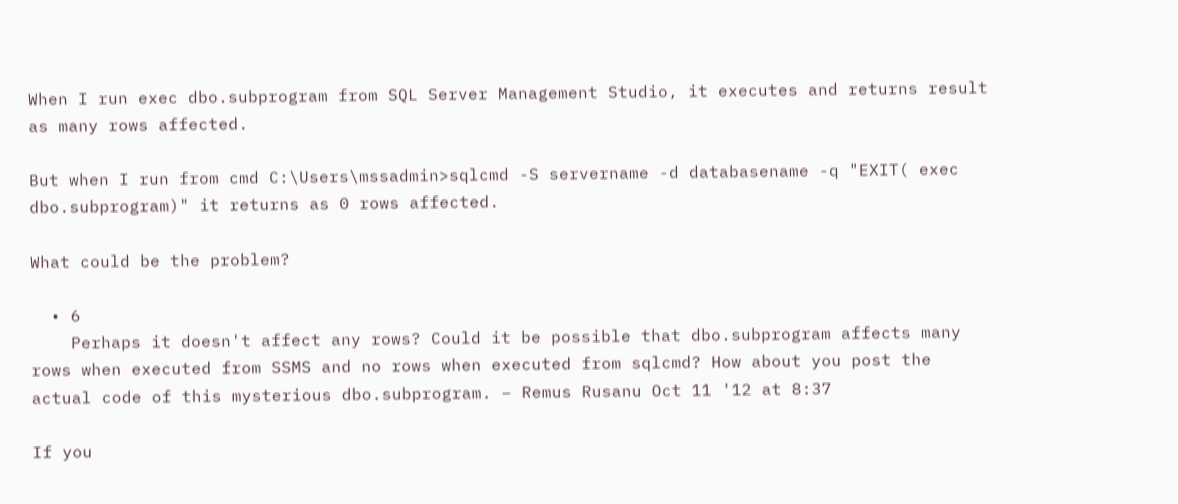When I run exec dbo.subprogram from SQL Server Management Studio, it executes and returns result as many rows affected.

But when I run from cmd C:\Users\mssadmin>sqlcmd -S servername -d databasename -q "EXIT( exec dbo.subprogram)" it returns as 0 rows affected.

What could be the problem?

  • 6
    Perhaps it doesn't affect any rows? Could it be possible that dbo.subprogram affects many rows when executed from SSMS and no rows when executed from sqlcmd? How about you post the actual code of this mysterious dbo.subprogram. – Remus Rusanu Oct 11 '12 at 8:37

If you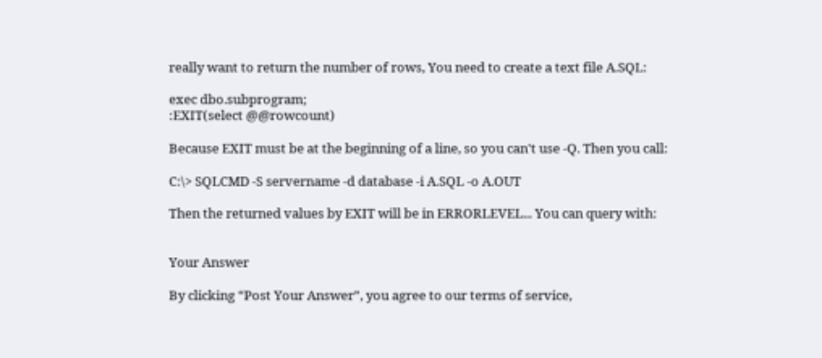really want to return the number of rows, You need to create a text file A.SQL:

exec dbo.subprogram;
:EXIT(select @@rowcount)

Because EXIT must be at the beginning of a line, so you can't use -Q. Then you call:

C:\> SQLCMD -S servername -d database -i A.SQL -o A.OUT

Then the returned values by EXIT will be in ERRORLEVEL... You can query with:


Your Answer

By clicking “Post Your Answer”, you agree to our terms of service,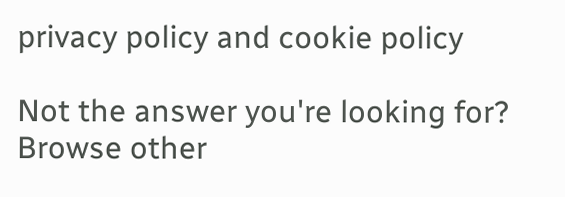privacy policy and cookie policy

Not the answer you're looking for? Browse other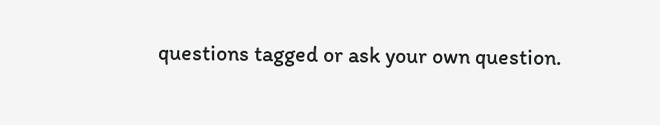questions tagged or ask your own question.